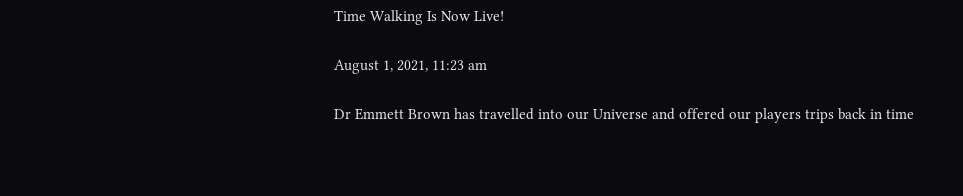Time Walking Is Now Live!

August 1, 2021, 11:23 am

Dr Emmett Brown has travelled into our Universe and offered our players trips back in time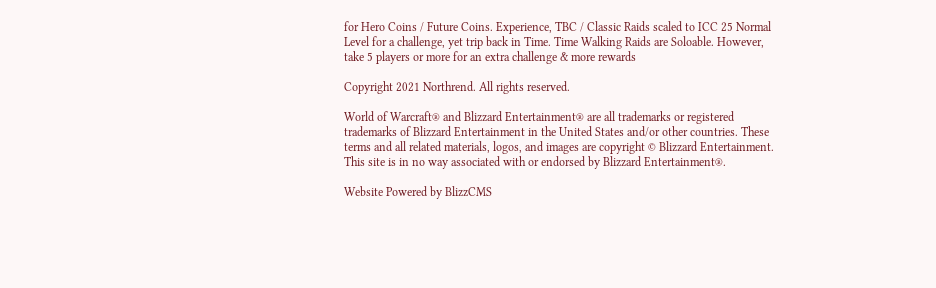for Hero Coins / Future Coins. Experience, TBC / Classic Raids scaled to ICC 25 Normal Level for a challenge, yet trip back in Time. Time Walking Raids are Soloable. However, take 5 players or more for an extra challenge & more rewards

Copyright 2021 Northrend. All rights reserved.

World of Warcraft® and Blizzard Entertainment® are all trademarks or registered trademarks of Blizzard Entertainment in the United States and/or other countries. These terms and all related materials, logos, and images are copyright © Blizzard Entertainment. This site is in no way associated with or endorsed by Blizzard Entertainment®.

Website Powered by BlizzCMS